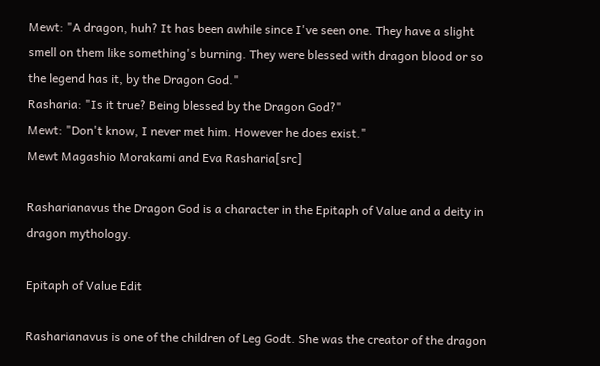Mewt: "A dragon, huh? It has been awhile since I've seen one. They have a slight smell on them like something's burning. They were blessed with dragon blood or so the legend has it, by the Dragon God."
Rasharia: "Is it true? Being blessed by the Dragon God?"
Mewt: "Don't know, I never met him. However he does exist."
Mewt Magashio Morakami and Eva Rasharia[src]

Rasharianavus the Dragon God is a character in the Epitaph of Value and a deity in dragon mythology.

Epitaph of Value Edit

Rasharianavus is one of the children of Leg Godt. She was the creator of the dragon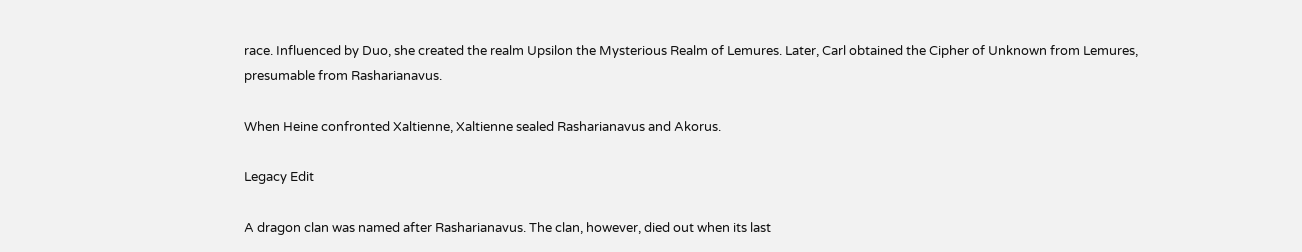race. Influenced by Duo, she created the realm Upsilon the Mysterious Realm of Lemures. Later, Carl obtained the Cipher of Unknown from Lemures, presumable from Rasharianavus.

When Heine confronted Xaltienne, Xaltienne sealed Rasharianavus and Akorus.

Legacy Edit

A dragon clan was named after Rasharianavus. The clan, however, died out when its last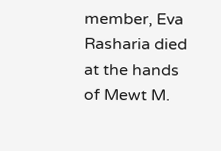member, Eva Rasharia died at the hands of Mewt M.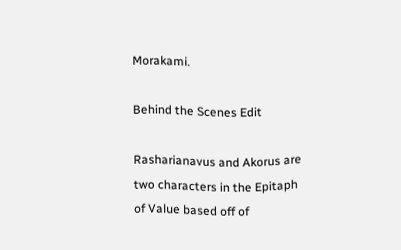Morakami.

Behind the Scenes Edit

Rasharianavus and Akorus are two characters in the Epitaph of Value based off of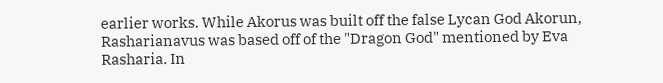earlier works. While Akorus was built off the false Lycan God Akorun, Rasharianavus was based off of the "Dragon God" mentioned by Eva Rasharia. In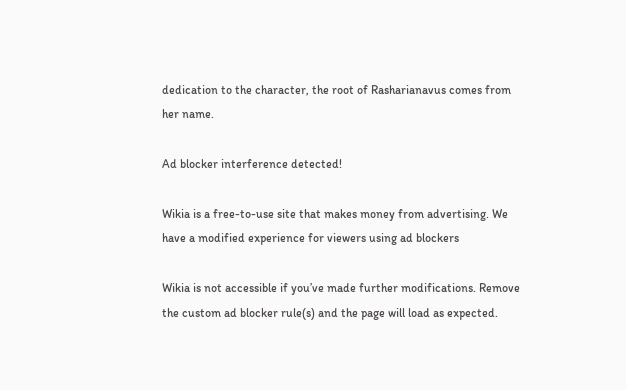dedication to the character, the root of Rasharianavus comes from her name.

Ad blocker interference detected!

Wikia is a free-to-use site that makes money from advertising. We have a modified experience for viewers using ad blockers

Wikia is not accessible if you’ve made further modifications. Remove the custom ad blocker rule(s) and the page will load as expected.